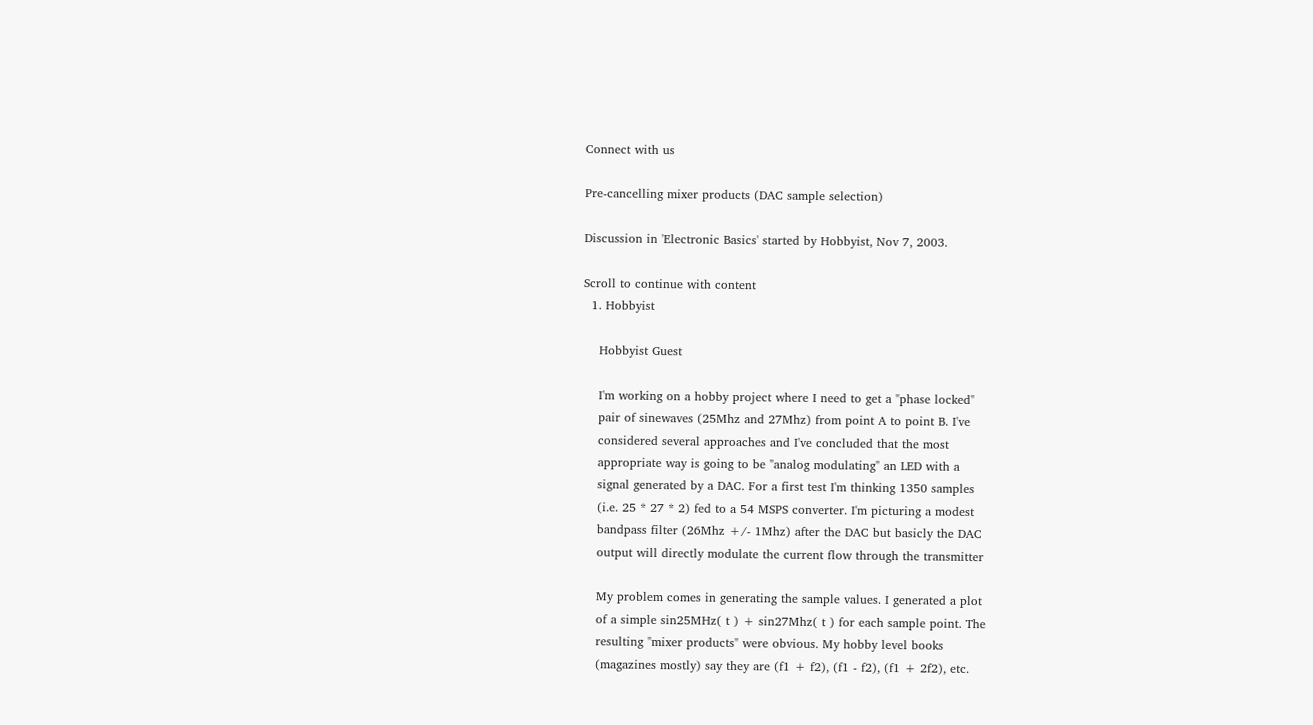Connect with us

Pre-cancelling mixer products (DAC sample selection)

Discussion in 'Electronic Basics' started by Hobbyist, Nov 7, 2003.

Scroll to continue with content
  1. Hobbyist

    Hobbyist Guest

    I'm working on a hobby project where I need to get a "phase locked"
    pair of sinewaves (25Mhz and 27Mhz) from point A to point B. I've
    considered several approaches and I've concluded that the most
    appropriate way is going to be "analog modulating" an LED with a
    signal generated by a DAC. For a first test I'm thinking 1350 samples
    (i.e. 25 * 27 * 2) fed to a 54 MSPS converter. I'm picturing a modest
    bandpass filter (26Mhz +/- 1Mhz) after the DAC but basicly the DAC
    output will directly modulate the current flow through the transmitter

    My problem comes in generating the sample values. I generated a plot
    of a simple sin25MHz( t ) + sin27Mhz( t ) for each sample point. The
    resulting "mixer products" were obvious. My hobby level books
    (magazines mostly) say they are (f1 + f2), (f1 - f2), (f1 + 2f2), etc.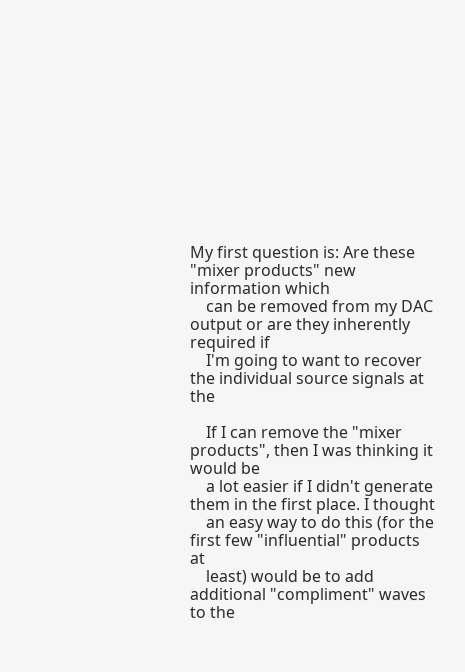My first question is: Are these "mixer products" new information which
    can be removed from my DAC output or are they inherently required if
    I'm going to want to recover the individual source signals at the

    If I can remove the "mixer products", then I was thinking it would be
    a lot easier if I didn't generate them in the first place. I thought
    an easy way to do this (for the first few "influential" products at
    least) would be to add additional "compliment" waves to the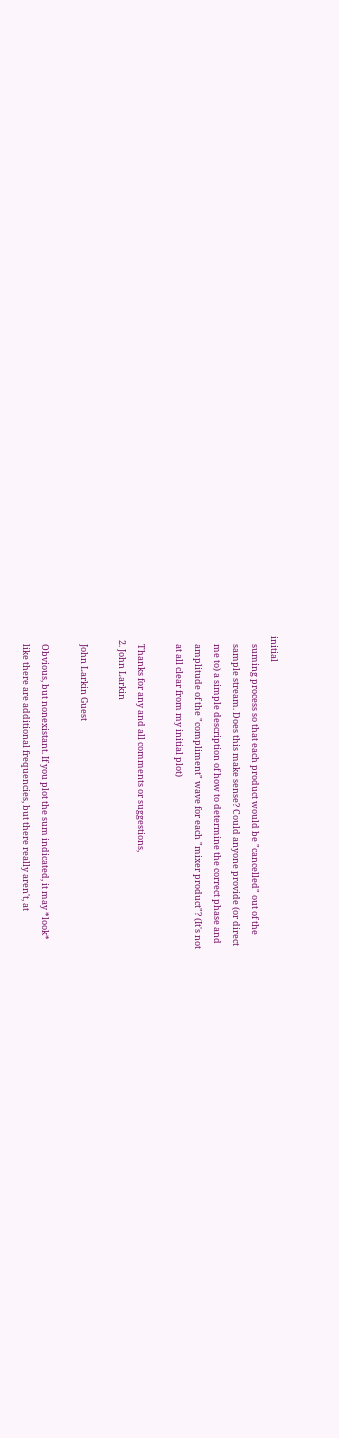initial
    suming process so that each product would be "cancelled" out of the
    sample stream. Does this make sense? Could anyone provide (or direct
    me to) a simple description of how to determine the correct phase and
    amplitude of the "compliment" wave for each "mixer product"? (It's not
    at all clear from my initial plot)

    Thanks for any and all comments or suggestions,
  2. John Larkin

    John Larkin Guest

    Obvious, but nonexistant. If you plot the sum indicated, it may *look*
    like there are additional frequencies, but there really aren't, at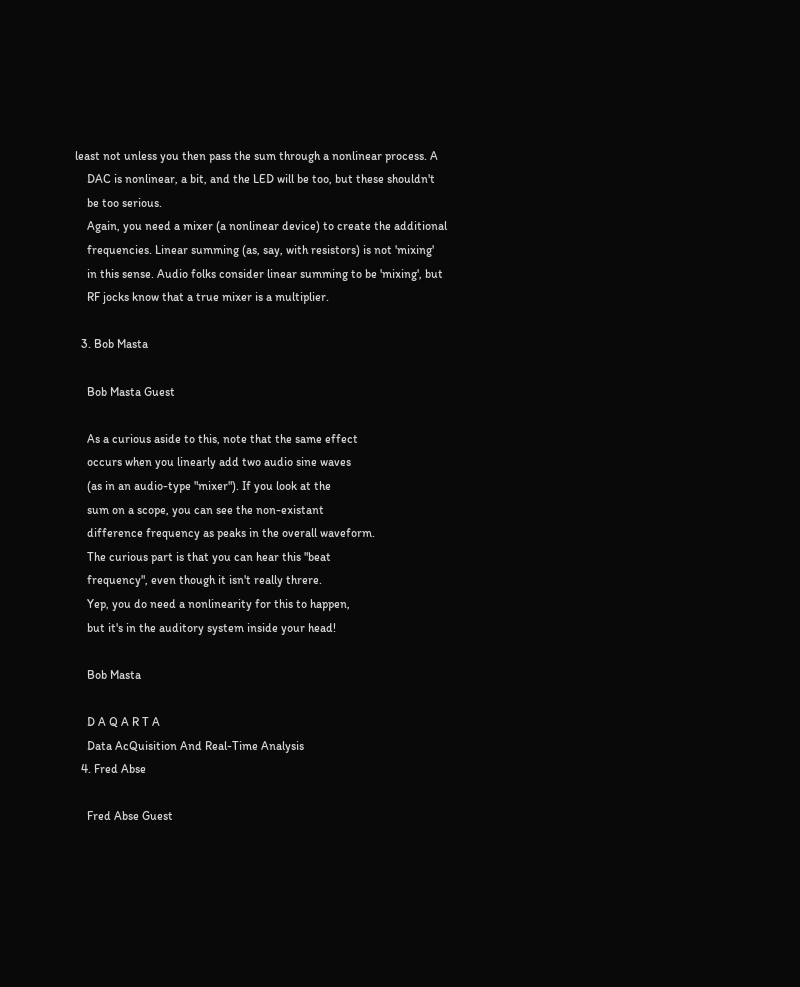least not unless you then pass the sum through a nonlinear process. A
    DAC is nonlinear, a bit, and the LED will be too, but these shouldn't
    be too serious.
    Again, you need a mixer (a nonlinear device) to create the additional
    frequencies. Linear summing (as, say, with resistors) is not 'mixing'
    in this sense. Audio folks consider linear summing to be 'mixing', but
    RF jocks know that a true mixer is a multiplier.

  3. Bob Masta

    Bob Masta Guest

    As a curious aside to this, note that the same effect
    occurs when you linearly add two audio sine waves
    (as in an audio-type "mixer"). If you look at the
    sum on a scope, you can see the non-existant
    difference frequency as peaks in the overall waveform.
    The curious part is that you can hear this "beat
    frequency", even though it isn't really threre.
    Yep, you do need a nonlinearity for this to happen,
    but it's in the auditory system inside your head!

    Bob Masta

    D A Q A R T A
    Data AcQuisition And Real-Time Analysis
  4. Fred Abse

    Fred Abse Guest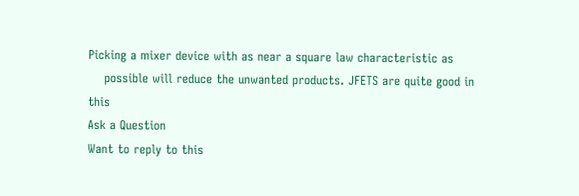Picking a mixer device with as near a square law characteristic as
    possible will reduce the unwanted products. JFETS are quite good in this
Ask a Question
Want to reply to this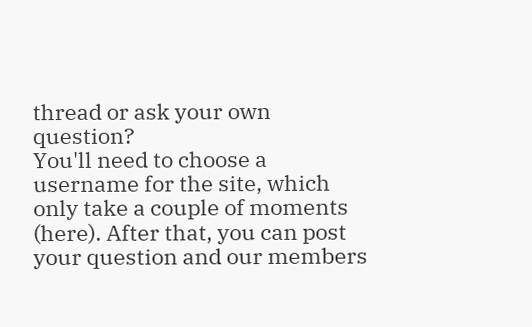thread or ask your own question?
You'll need to choose a username for the site, which only take a couple of moments (here). After that, you can post your question and our members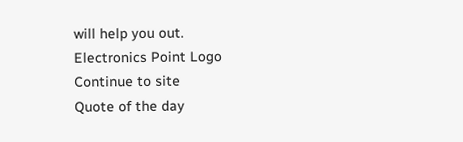will help you out.
Electronics Point Logo
Continue to site
Quote of the day